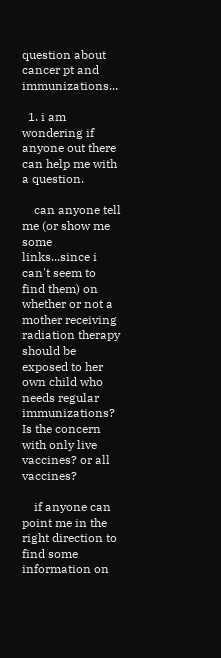question about cancer pt and immunizations...

  1. i am wondering if anyone out there can help me with a question.

    can anyone tell me (or show me some links...since i can't seem to find them) on whether or not a mother receiving radiation therapy should be exposed to her own child who needs regular immunizations? Is the concern with only live vaccines? or all vaccines?

    if anyone can point me in the right direction to find some information on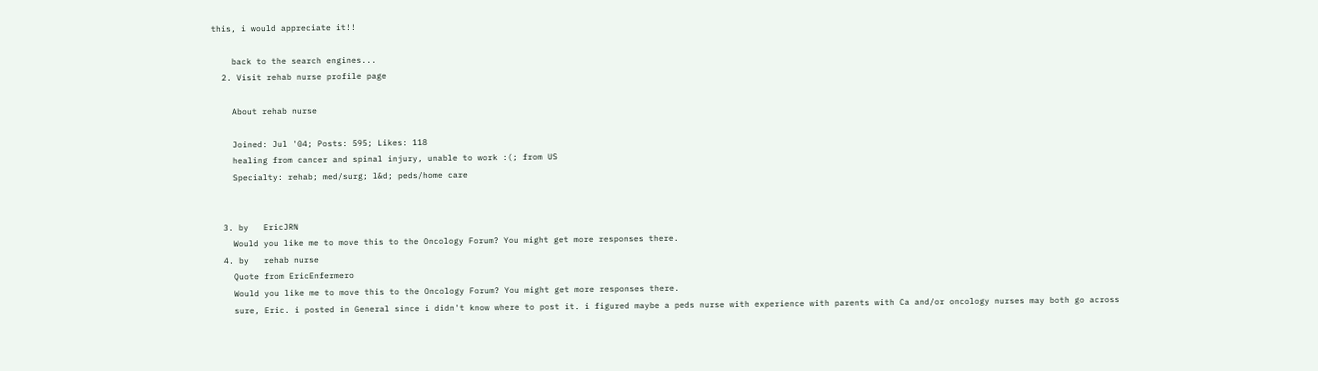this, i would appreciate it!!

    back to the search engines...
  2. Visit rehab nurse profile page

    About rehab nurse

    Joined: Jul '04; Posts: 595; Likes: 118
    healing from cancer and spinal injury, unable to work :(; from US
    Specialty: rehab; med/surg; l&d; peds/home care


  3. by   EricJRN
    Would you like me to move this to the Oncology Forum? You might get more responses there.
  4. by   rehab nurse
    Quote from EricEnfermero
    Would you like me to move this to the Oncology Forum? You might get more responses there.
    sure, Eric. i posted in General since i didn't know where to post it. i figured maybe a peds nurse with experience with parents with Ca and/or oncology nurses may both go across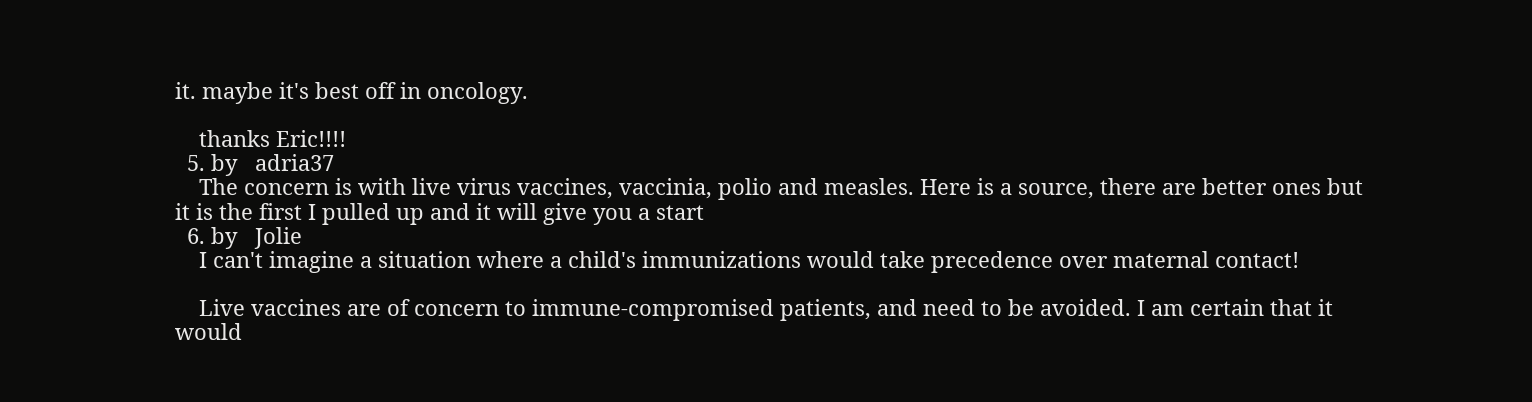it. maybe it's best off in oncology.

    thanks Eric!!!!
  5. by   adria37
    The concern is with live virus vaccines, vaccinia, polio and measles. Here is a source, there are better ones but it is the first I pulled up and it will give you a start
  6. by   Jolie
    I can't imagine a situation where a child's immunizations would take precedence over maternal contact!

    Live vaccines are of concern to immune-compromised patients, and need to be avoided. I am certain that it would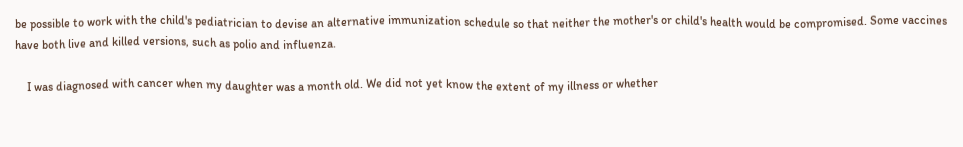be possible to work with the child's pediatrician to devise an alternative immunization schedule so that neither the mother's or child's health would be compromised. Some vaccines have both live and killed versions, such as polio and influenza.

    I was diagnosed with cancer when my daughter was a month old. We did not yet know the extent of my illness or whether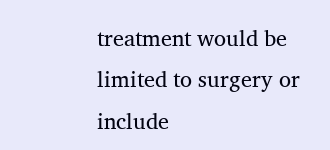treatment would be limited to surgery or include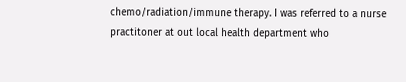chemo/radiation/immune therapy. I was referred to a nurse practitoner at out local health department who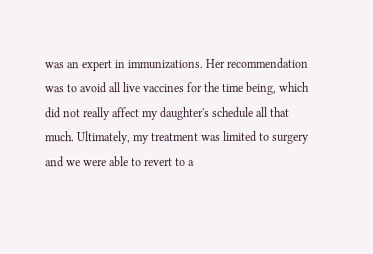was an expert in immunizations. Her recommendation was to avoid all live vaccines for the time being, which did not really affect my daughter's schedule all that much. Ultimately, my treatment was limited to surgery and we were able to revert to a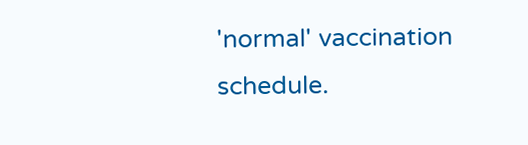'normal' vaccination schedule.